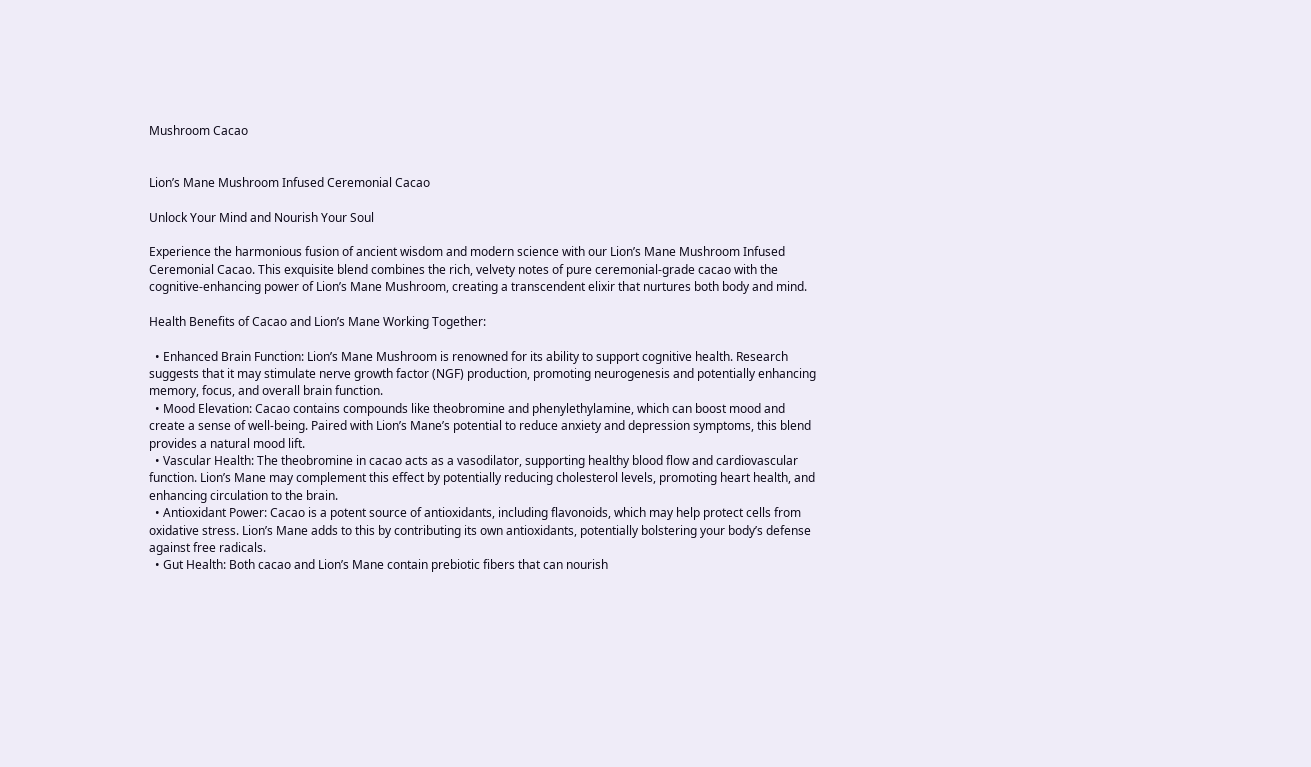Mushroom Cacao


Lion’s Mane Mushroom Infused Ceremonial Cacao

Unlock Your Mind and Nourish Your Soul

Experience the harmonious fusion of ancient wisdom and modern science with our Lion’s Mane Mushroom Infused Ceremonial Cacao. This exquisite blend combines the rich, velvety notes of pure ceremonial-grade cacao with the cognitive-enhancing power of Lion’s Mane Mushroom, creating a transcendent elixir that nurtures both body and mind.

Health Benefits of Cacao and Lion’s Mane Working Together:

  • Enhanced Brain Function: Lion’s Mane Mushroom is renowned for its ability to support cognitive health. Research suggests that it may stimulate nerve growth factor (NGF) production, promoting neurogenesis and potentially enhancing memory, focus, and overall brain function.
  • Mood Elevation: Cacao contains compounds like theobromine and phenylethylamine, which can boost mood and create a sense of well-being. Paired with Lion’s Mane’s potential to reduce anxiety and depression symptoms, this blend provides a natural mood lift.
  • Vascular Health: The theobromine in cacao acts as a vasodilator, supporting healthy blood flow and cardiovascular function. Lion’s Mane may complement this effect by potentially reducing cholesterol levels, promoting heart health, and enhancing circulation to the brain.
  • Antioxidant Power: Cacao is a potent source of antioxidants, including flavonoids, which may help protect cells from oxidative stress. Lion’s Mane adds to this by contributing its own antioxidants, potentially bolstering your body’s defense against free radicals.
  • Gut Health: Both cacao and Lion’s Mane contain prebiotic fibers that can nourish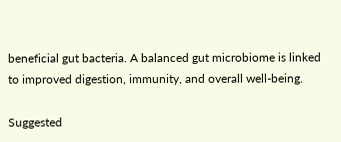beneficial gut bacteria. A balanced gut microbiome is linked to improved digestion, immunity, and overall well-being.

Suggested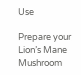Use

Prepare your Lion’s Mane Mushroom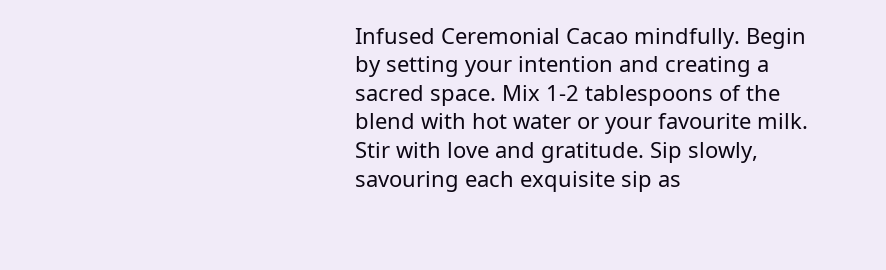Infused Ceremonial Cacao mindfully. Begin by setting your intention and creating a sacred space. Mix 1-2 tablespoons of the blend with hot water or your favourite milk. Stir with love and gratitude. Sip slowly, savouring each exquisite sip as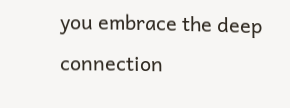you embrace the deep connection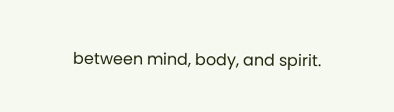between mind, body, and spirit.